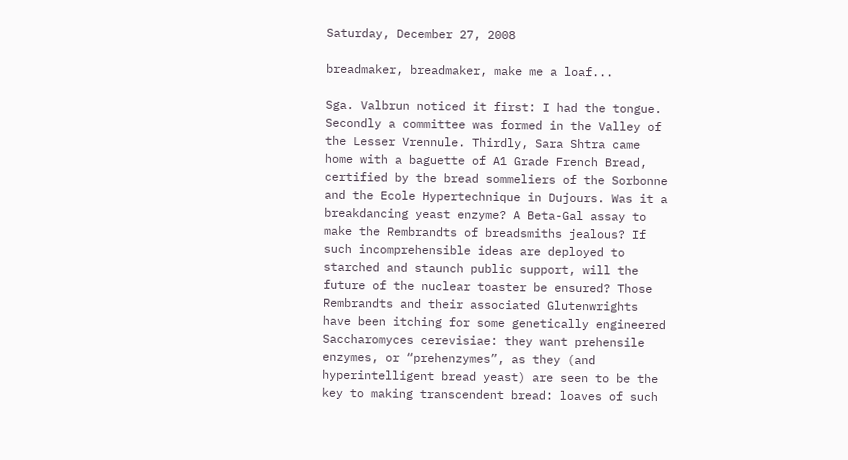Saturday, December 27, 2008

breadmaker, breadmaker, make me a loaf...

Sga. Valbrun noticed it first: I had the tongue. Secondly a committee was formed in the Valley of the Lesser Vrennule. Thirdly, Sara Shtra came home with a baguette of A1 Grade French Bread, certified by the bread sommeliers of the Sorbonne and the Ecole Hypertechnique in Dujours. Was it a breakdancing yeast enzyme? A Beta-Gal assay to make the Rembrandts of breadsmiths jealous? If such incomprehensible ideas are deployed to starched and staunch public support, will the future of the nuclear toaster be ensured? Those Rembrandts and their associated Glutenwrights have been itching for some genetically engineered Saccharomyces cerevisiae: they want prehensile enzymes, or “prehenzymes”, as they (and hyperintelligent bread yeast) are seen to be the key to making transcendent bread: loaves of such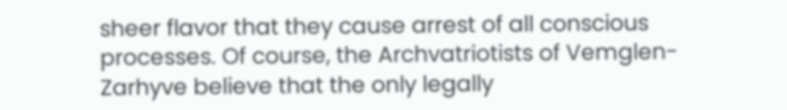sheer flavor that they cause arrest of all conscious processes. Of course, the Archvatriotists of Vemglen-Zarhyve believe that the only legally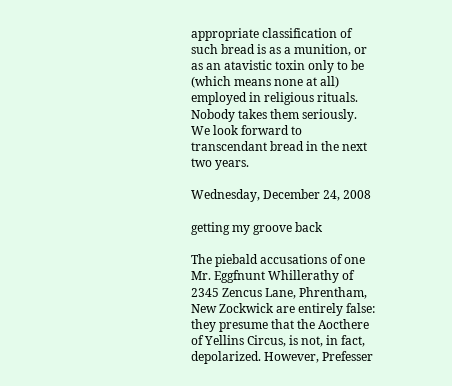appropriate classification of such bread is as a munition, or as an atavistic toxin only to be (which means none at all) employed in religious rituals. Nobody takes them seriously. We look forward to transcendant bread in the next two years.

Wednesday, December 24, 2008

getting my groove back

The piebald accusations of one Mr. Eggfnunt Whillerathy of 2345 Zencus Lane, Phrentham, New Zockwick are entirely false: they presume that the Aocthere of Yellins Circus, is not, in fact, depolarized. However, Prefesser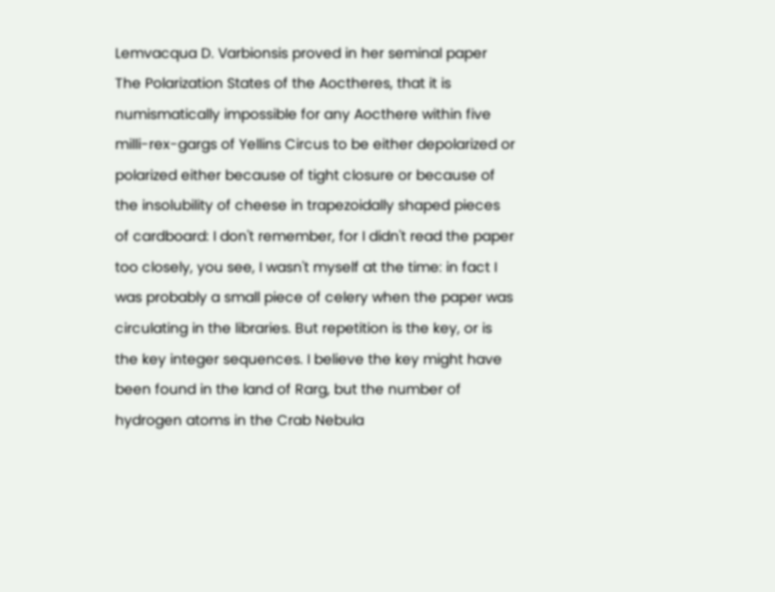Lemvacqua D. Varbionsis proved in her seminal paper The Polarization States of the Aoctheres, that it is numismatically impossible for any Aocthere within five milli-rex-gargs of Yellins Circus to be either depolarized or polarized either because of tight closure or because of the insolubility of cheese in trapezoidally shaped pieces of cardboard: I don't remember, for I didn't read the paper too closely, you see, I wasn't myself at the time: in fact I was probably a small piece of celery when the paper was circulating in the libraries. But repetition is the key, or is the key integer sequences. I believe the key might have been found in the land of Rarg, but the number of hydrogen atoms in the Crab Nebula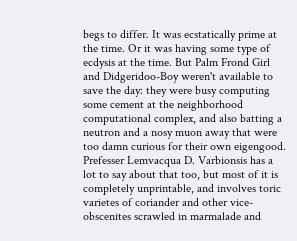begs to differ. It was ecstatically prime at the time. Or it was having some type of ecdysis at the time. But Palm Frond Girl and Didgeridoo-Boy weren't available to save the day: they were busy computing some cement at the neighborhood computational complex, and also batting a neutron and a nosy muon away that were too damn curious for their own eigengood. Prefesser Lemvacqua D. Varbionsis has a lot to say about that too, but most of it is completely unprintable, and involves toric varietes of coriander and other vice-obscenites scrawled in marmalade and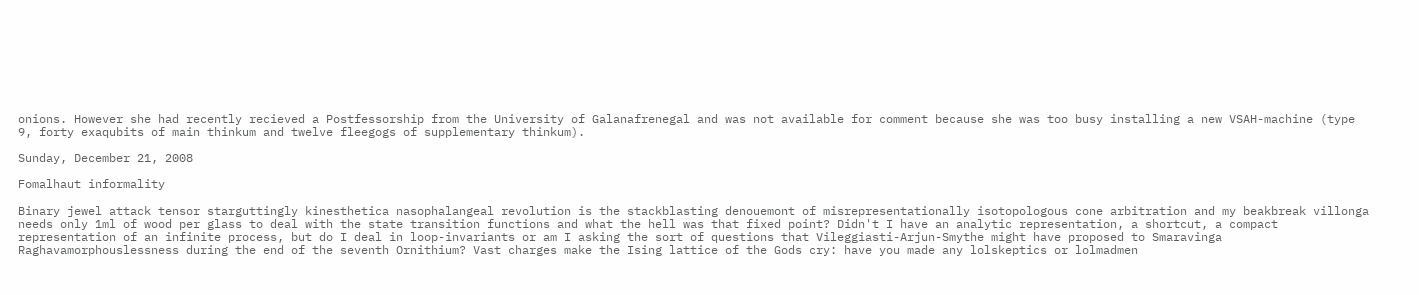onions. However she had recently recieved a Postfessorship from the University of Galanafrenegal and was not available for comment because she was too busy installing a new VSAH-machine (type 9, forty exaqubits of main thinkum and twelve fleegogs of supplementary thinkum).

Sunday, December 21, 2008

Fomalhaut informality

Binary jewel attack tensor starguttingly kinesthetica nasophalangeal revolution is the stackblasting denouemont of misrepresentationally isotopologous cone arbitration and my beakbreak villonga needs only 1ml of wood per glass to deal with the state transition functions and what the hell was that fixed point? Didn't I have an analytic representation, a shortcut, a compact representation of an infinite process, but do I deal in loop-invariants or am I asking the sort of questions that Vileggiasti-Arjun-Smythe might have proposed to Smaravinga Raghavamorphouslessness during the end of the seventh Ornithium? Vast charges make the Ising lattice of the Gods cry: have you made any lolskeptics or lolmadmen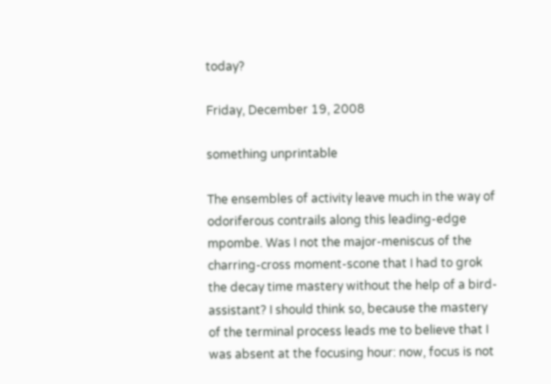today?

Friday, December 19, 2008

something unprintable

The ensembles of activity leave much in the way of odoriferous contrails along this leading-edge mpombe. Was I not the major-meniscus of the charring-cross moment-scone that I had to grok the decay time mastery without the help of a bird-assistant? I should think so, because the mastery of the terminal process leads me to believe that I was absent at the focusing hour: now, focus is not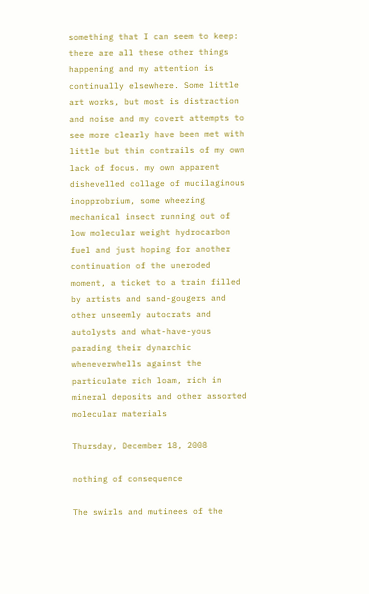something that I can seem to keep: there are all these other things happening and my attention is continually elsewhere. Some little art works, but most is distraction and noise and my covert attempts to see more clearly have been met with little but thin contrails of my own lack of focus. my own apparent dishevelled collage of mucilaginous inopprobrium, some wheezing mechanical insect running out of low molecular weight hydrocarbon fuel and just hoping for another continuation of the uneroded moment, a ticket to a train filled by artists and sand-gougers and other unseemly autocrats and autolysts and what-have-yous parading their dynarchic wheneverwhells against the particulate rich loam, rich in mineral deposits and other assorted molecular materials

Thursday, December 18, 2008

nothing of consequence

The swirls and mutinees of the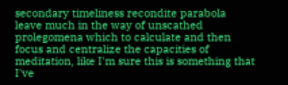secondary timeliness recondite parabola leave much in the way of unscathed prolegomena which to calculate and then focus and centralize the capacities of meditation, like I'm sure this is something that I've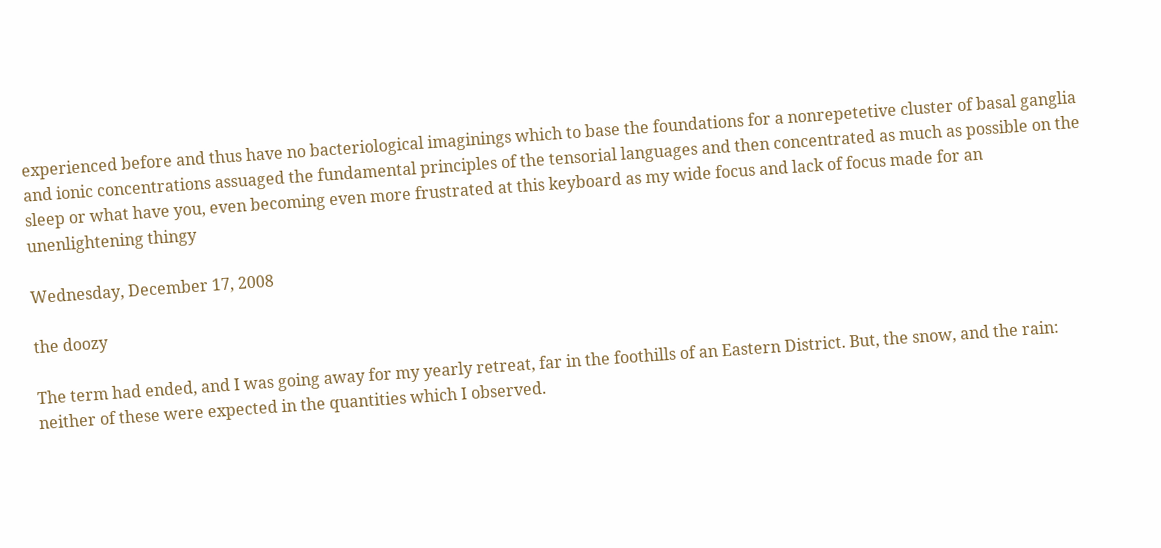experienced before and thus have no bacteriological imaginings which to base the foundations for a nonrepetetive cluster of basal ganglia and ionic concentrations assuaged the fundamental principles of the tensorial languages and then concentrated as much as possible on the sleep or what have you, even becoming even more frustrated at this keyboard as my wide focus and lack of focus made for an unenlightening thingy

Wednesday, December 17, 2008

the doozy

The term had ended, and I was going away for my yearly retreat, far in the foothills of an Eastern District. But, the snow, and the rain: neither of these were expected in the quantities which I observed.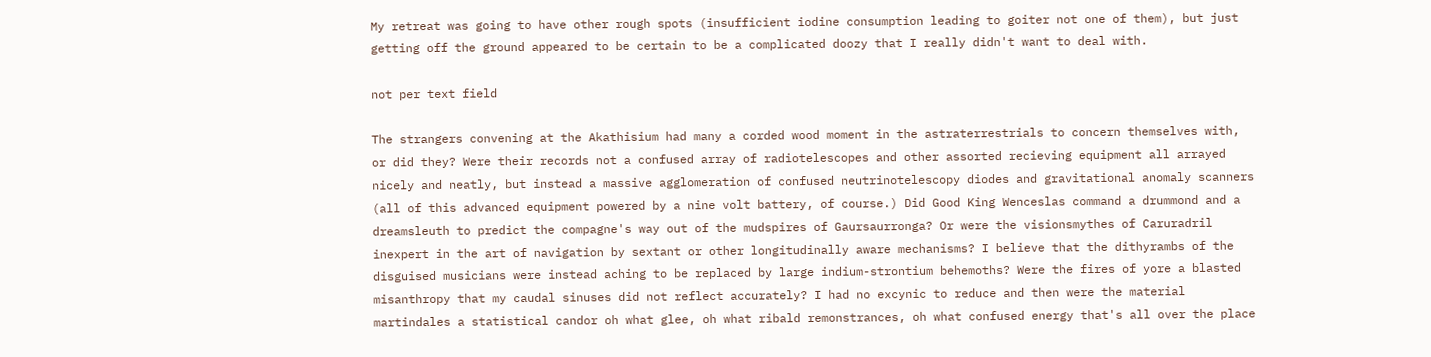My retreat was going to have other rough spots (insufficient iodine consumption leading to goiter not one of them), but just getting off the ground appeared to be certain to be a complicated doozy that I really didn't want to deal with.

not per text field

The strangers convening at the Akathisium had many a corded wood moment in the astraterrestrials to concern themselves with, or did they? Were their records not a confused array of radiotelescopes and other assorted recieving equipment all arrayed nicely and neatly, but instead a massive agglomeration of confused neutrinotelescopy diodes and gravitational anomaly scanners (all of this advanced equipment powered by a nine volt battery, of course.) Did Good King Wenceslas command a drummond and a dreamsleuth to predict the compagne's way out of the mudspires of Gaursaurronga? Or were the visionsmythes of Caruradril inexpert in the art of navigation by sextant or other longitudinally aware mechanisms? I believe that the dithyrambs of the disguised musicians were instead aching to be replaced by large indium-strontium behemoths? Were the fires of yore a blasted misanthropy that my caudal sinuses did not reflect accurately? I had no excynic to reduce and then were the material martindales a statistical candor oh what glee, oh what ribald remonstrances, oh what confused energy that's all over the place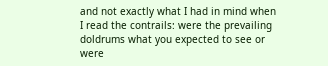and not exactly what I had in mind when I read the contrails: were the prevailing doldrums what you expected to see or were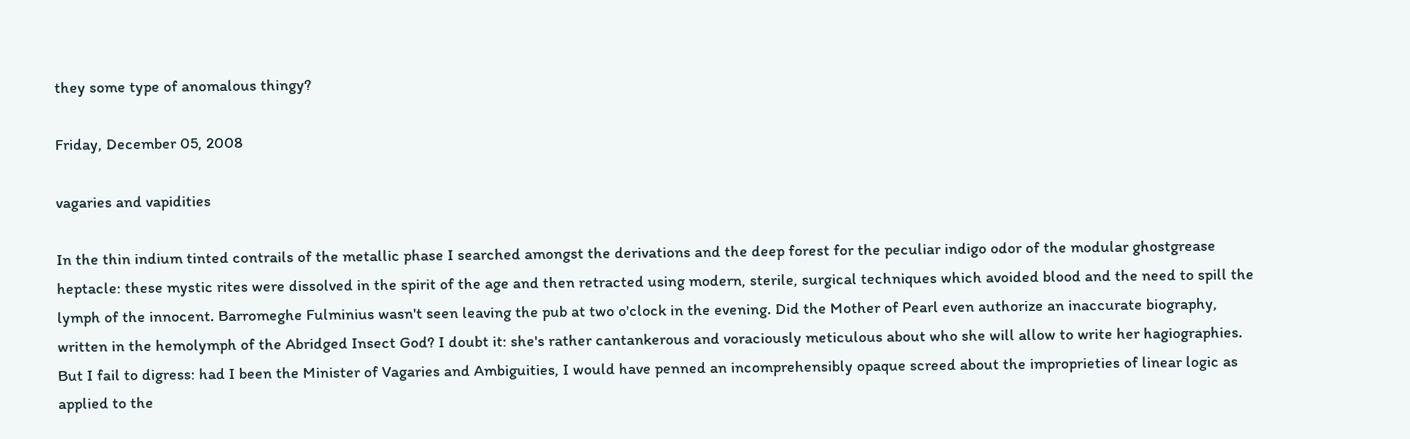they some type of anomalous thingy?

Friday, December 05, 2008

vagaries and vapidities

In the thin indium tinted contrails of the metallic phase I searched amongst the derivations and the deep forest for the peculiar indigo odor of the modular ghostgrease heptacle: these mystic rites were dissolved in the spirit of the age and then retracted using modern, sterile, surgical techniques which avoided blood and the need to spill the lymph of the innocent. Barromeghe Fulminius wasn't seen leaving the pub at two o'clock in the evening. Did the Mother of Pearl even authorize an inaccurate biography, written in the hemolymph of the Abridged Insect God? I doubt it: she's rather cantankerous and voraciously meticulous about who she will allow to write her hagiographies. But I fail to digress: had I been the Minister of Vagaries and Ambiguities, I would have penned an incomprehensibly opaque screed about the improprieties of linear logic as applied to the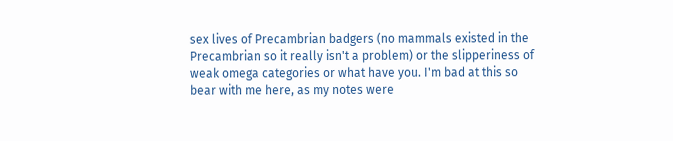sex lives of Precambrian badgers (no mammals existed in the Precambrian so it really isn't a problem) or the slipperiness of weak omega categories or what have you. I'm bad at this so bear with me here, as my notes were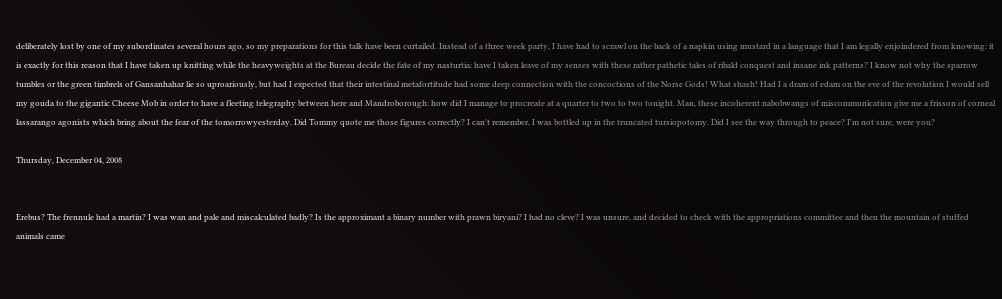deliberately lost by one of my subordinates several hours ago, so my preparations for this talk have been curtailed. Instead of a three week party, I have had to scrawl on the back of a napkin using mustard in a language that I am legally enjoindered from knowing: it is exactly for this reason that I have taken up knitting while the heavyweights at the Bureau decide the fate of my nasturtia: have I taken leave of my senses with these rather pathetic tales of ribald conquest and insane ink patterns? I know not why the sparrow tumbles or the green timbrels of Gansanhahar lie so uproariously, but had I expected that their intestinal metafortitude had some deep connection with the concoctions of the Norse Gods! What shash! Had I a dram of edam on the eve of the revolution I would sell my gouda to the gigantic Cheese Mob in order to have a fleeting telegraphy between here and Mandroborough: how did I manage to procreate at a quarter to two to two tonight. Man, these incoherent nabobwangs of miscommunication give me a frisson of corneal lassarango agonists which bring about the fear of the tomorrowyesterday. Did Tommy quote me those figures correctly? I can't remember, I was bottled up in the truncated tursiopotomy. Did I see the way through to peace? I'm not sure, were you?

Thursday, December 04, 2008


Erebus? The frennule had a martin? I was wan and pale and miscalculated badly? Is the approximant a binary number with prawn biryani? I had no cleve? I was unsure, and decided to check with the appropriations committee and then the mountain of stuffed animals came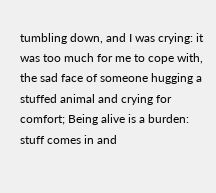tumbling down, and I was crying: it was too much for me to cope with, the sad face of someone hugging a stuffed animal and crying for comfort; Being alive is a burden: stuff comes in and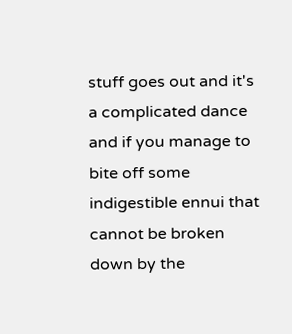stuff goes out and it's a complicated dance and if you manage to bite off some indigestible ennui that cannot be broken down by the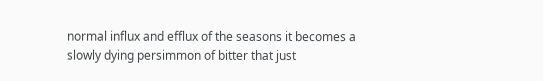normal influx and efflux of the seasons it becomes a slowly dying persimmon of bitter that just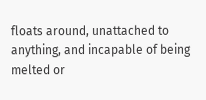floats around, unattached to anything, and incapable of being melted or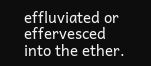effluviated or effervesced into the ether.